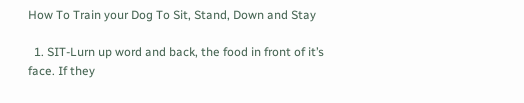How To Train your Dog To Sit, Stand, Down and Stay

  1. SIT-Lurn up word and back, the food in front of it’s face. If they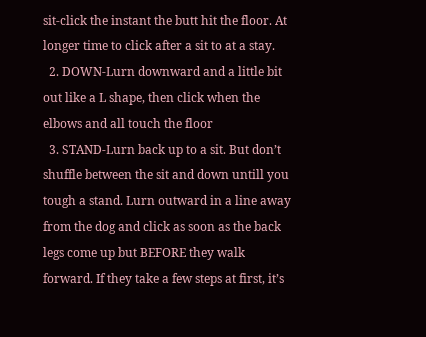sit-click the instant the butt hit the floor. At longer time to click after a sit to at a stay.
  2. DOWN-Lurn downward and a little bit out like a L shape, then click when the elbows and all touch the floor
  3. STAND-Lurn back up to a sit. But don’t shuffle between the sit and down untill you tough a stand. Lurn outward in a line away from the dog and click as soon as the back legs come up but BEFORE they walk forward. If they take a few steps at first, it’s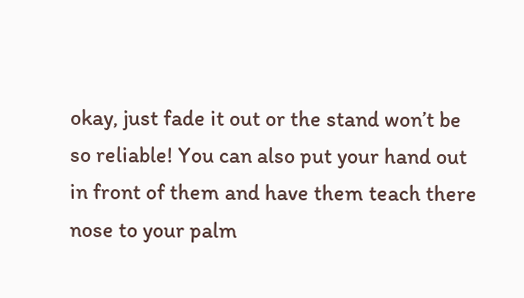okay, just fade it out or the stand won’t be so reliable! You can also put your hand out in front of them and have them teach there nose to your palm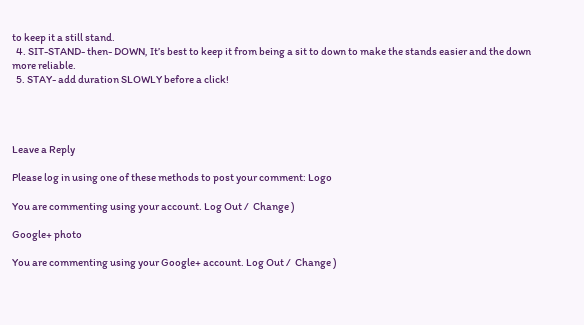to keep it a still stand.
  4. SIT-STAND- then- DOWN, It’s best to keep it from being a sit to down to make the stands easier and the down more reliable.
  5. STAY- add duration SLOWLY before a click!




Leave a Reply

Please log in using one of these methods to post your comment: Logo

You are commenting using your account. Log Out /  Change )

Google+ photo

You are commenting using your Google+ account. Log Out /  Change )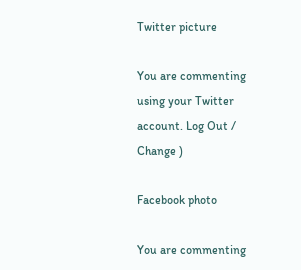Twitter picture

You are commenting using your Twitter account. Log Out /  Change )

Facebook photo

You are commenting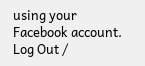using your Facebook account. Log Out /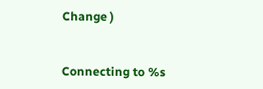Change )


Connecting to %s